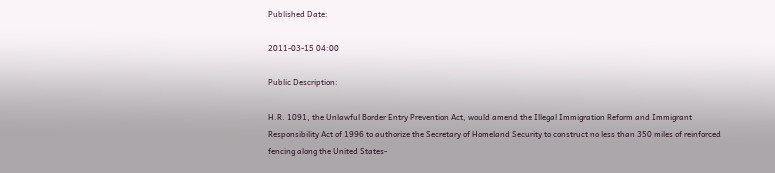Published Date:

2011-03-15 04:00

Public Description:

H.R. 1091, the Unlawful Border Entry Prevention Act, would amend the Illegal Immigration Reform and Immigrant Responsibility Act of 1996 to authorize the Secretary of Homeland Security to construct no less than 350 miles of reinforced fencing along the United States-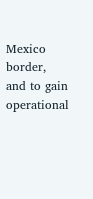Mexico border, and to gain operational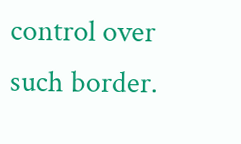control over such border.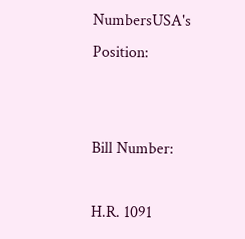NumbersUSA's Position:


Bill Number:

H.R. 1091